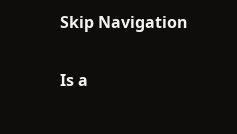Skip Navigation

Is a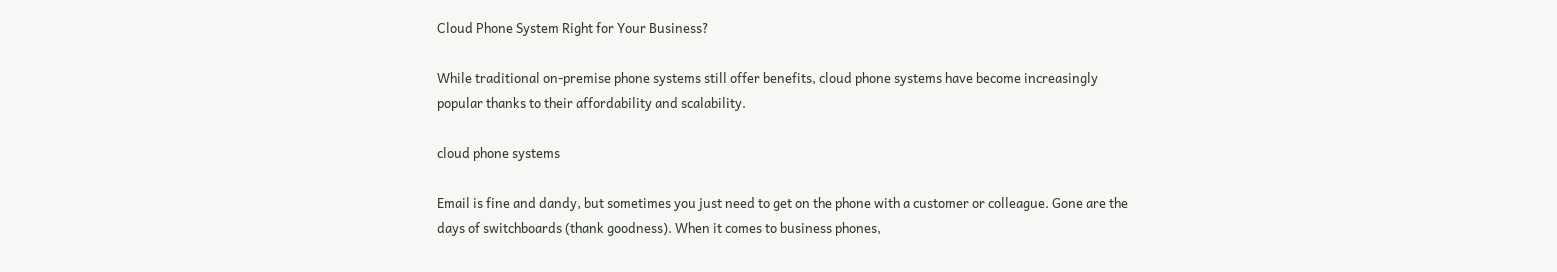Cloud Phone System Right for Your Business?

While traditional on-premise phone systems still offer benefits, cloud phone systems have become increasingly popular thanks to their affordability and scalability.

cloud phone systems

Email is fine and dandy, but sometimes you just need to get on the phone with a customer or colleague. Gone are the days of switchboards (thank goodness). When it comes to business phones,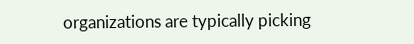organizations are typically picking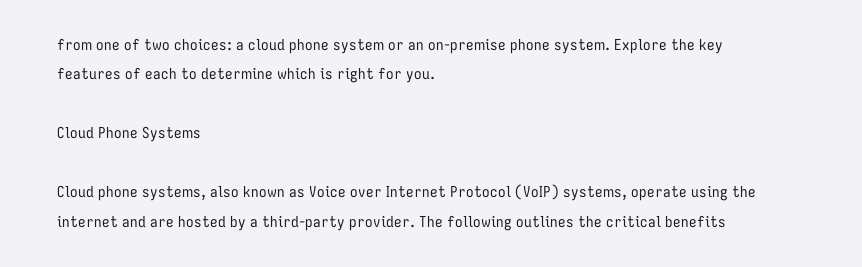from one of two choices: a cloud phone system or an on-premise phone system. Explore the key features of each to determine which is right for you.

Cloud Phone Systems

Cloud phone systems, also known as Voice over Internet Protocol (VoIP) systems, operate using the internet and are hosted by a third-party provider. The following outlines the critical benefits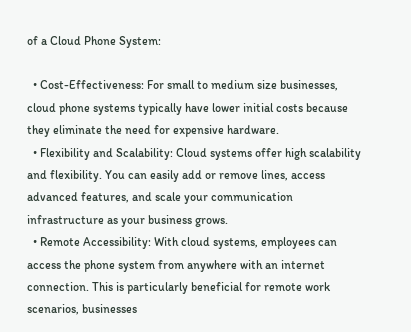of a Cloud Phone System:

  • Cost-Effectiveness: For small to medium size businesses, cloud phone systems typically have lower initial costs because they eliminate the need for expensive hardware.
  • Flexibility and Scalability: Cloud systems offer high scalability and flexibility. You can easily add or remove lines, access advanced features, and scale your communication infrastructure as your business grows.
  • Remote Accessibility: With cloud systems, employees can access the phone system from anywhere with an internet connection. This is particularly beneficial for remote work scenarios, businesses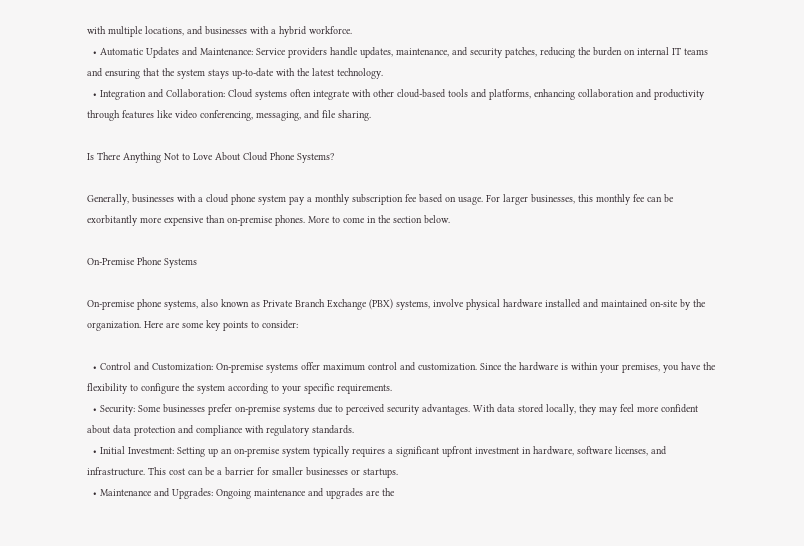with multiple locations, and businesses with a hybrid workforce.
  • Automatic Updates and Maintenance: Service providers handle updates, maintenance, and security patches, reducing the burden on internal IT teams and ensuring that the system stays up-to-date with the latest technology.
  • Integration and Collaboration: Cloud systems often integrate with other cloud-based tools and platforms, enhancing collaboration and productivity through features like video conferencing, messaging, and file sharing.

Is There Anything Not to Love About Cloud Phone Systems?

Generally, businesses with a cloud phone system pay a monthly subscription fee based on usage. For larger businesses, this monthly fee can be exorbitantly more expensive than on-premise phones. More to come in the section below.

On-Premise Phone Systems

On-premise phone systems, also known as Private Branch Exchange (PBX) systems, involve physical hardware installed and maintained on-site by the organization. Here are some key points to consider:

  • Control and Customization: On-premise systems offer maximum control and customization. Since the hardware is within your premises, you have the flexibility to configure the system according to your specific requirements.
  • Security: Some businesses prefer on-premise systems due to perceived security advantages. With data stored locally, they may feel more confident about data protection and compliance with regulatory standards.
  • Initial Investment: Setting up an on-premise system typically requires a significant upfront investment in hardware, software licenses, and infrastructure. This cost can be a barrier for smaller businesses or startups.
  • Maintenance and Upgrades: Ongoing maintenance and upgrades are the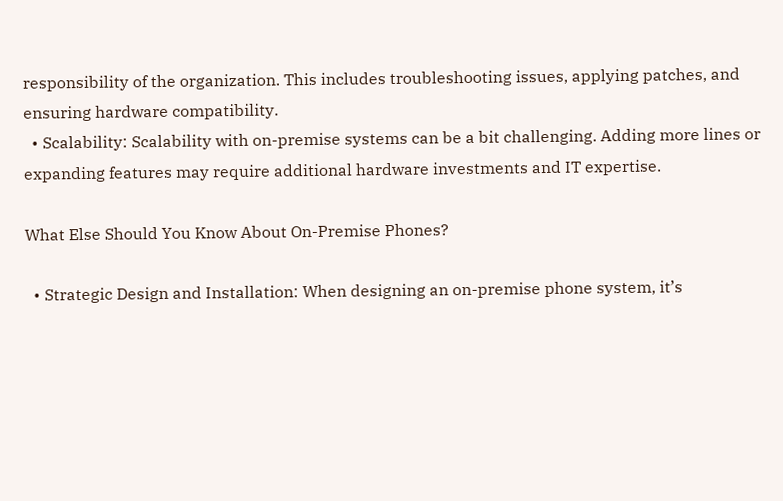responsibility of the organization. This includes troubleshooting issues, applying patches, and ensuring hardware compatibility.
  • Scalability: Scalability with on-premise systems can be a bit challenging. Adding more lines or expanding features may require additional hardware investments and IT expertise.

What Else Should You Know About On-Premise Phones?

  • Strategic Design and Installation: When designing an on-premise phone system, it’s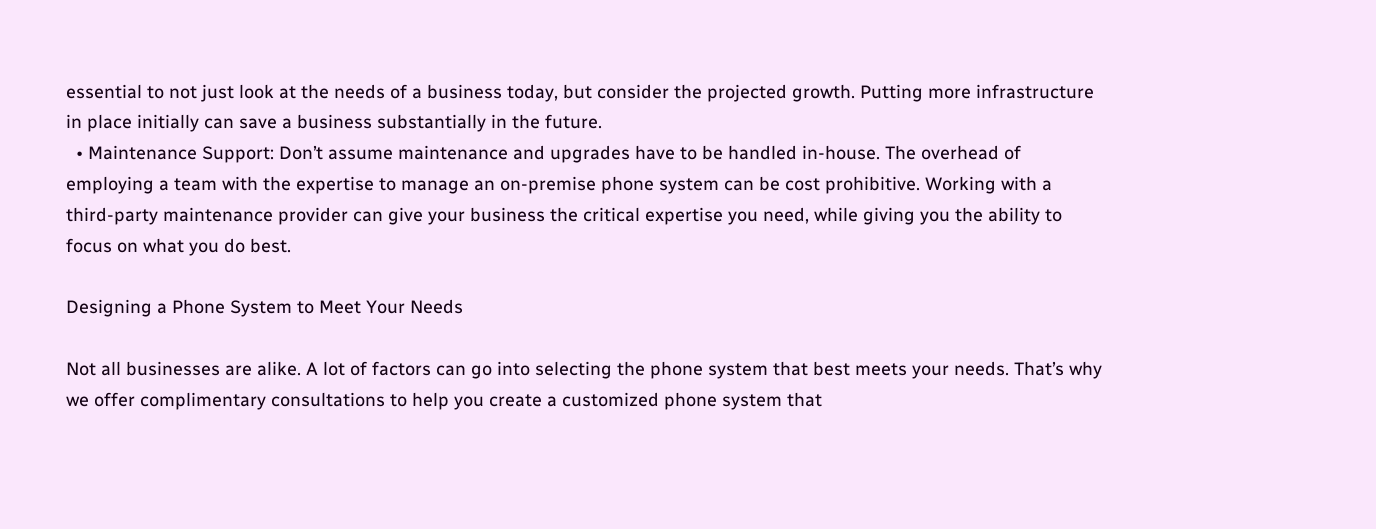essential to not just look at the needs of a business today, but consider the projected growth. Putting more infrastructure in place initially can save a business substantially in the future.
  • Maintenance Support: Don’t assume maintenance and upgrades have to be handled in-house. The overhead of employing a team with the expertise to manage an on-premise phone system can be cost prohibitive. Working with a third-party maintenance provider can give your business the critical expertise you need, while giving you the ability to focus on what you do best.

Designing a Phone System to Meet Your Needs

Not all businesses are alike. A lot of factors can go into selecting the phone system that best meets your needs. That’s why we offer complimentary consultations to help you create a customized phone system that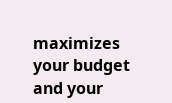maximizes your budget and your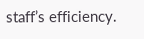staff’s efficiency.